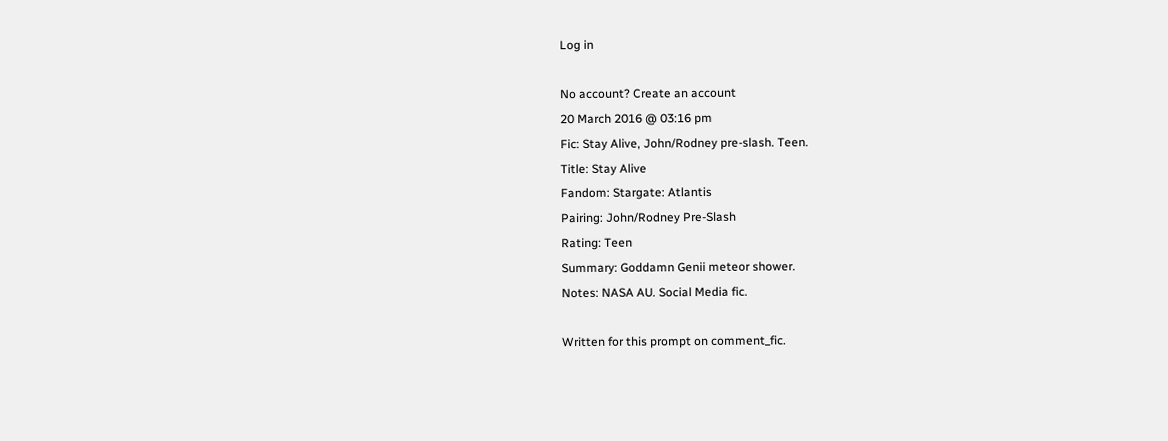Log in

No account? Create an account
20 March 2016 @ 03:16 pm
Fic: Stay Alive, John/Rodney pre-slash. Teen.
Title: Stay Alive
Fandom: Stargate: Atlantis
Pairing: John/Rodney Pre-Slash
Rating: Teen
Summary: Goddamn Genii meteor shower.
Notes: NASA AU. Social Media fic.

Written for this prompt on comment_fic.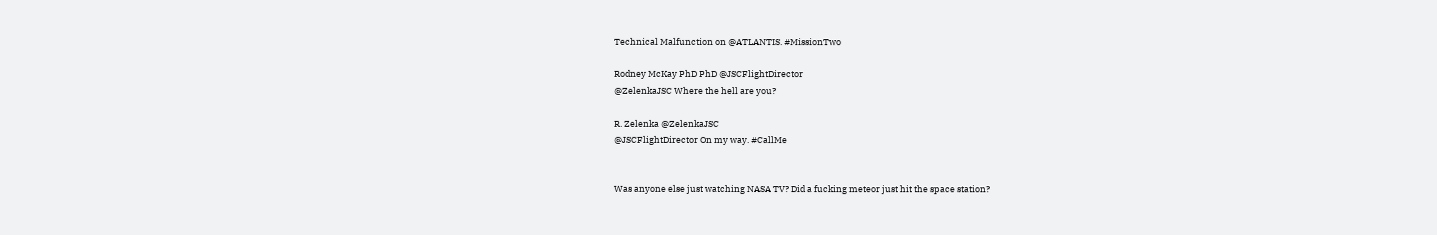Technical Malfunction on @ATLANTIS. #MissionTwo

Rodney McKay PhD PhD @JSCFlightDirector
@ZelenkaJSC Where the hell are you?

R. Zelenka @ZelenkaJSC
@JSCFlightDirector On my way. #CallMe


Was anyone else just watching NASA TV? Did a fucking meteor just hit the space station?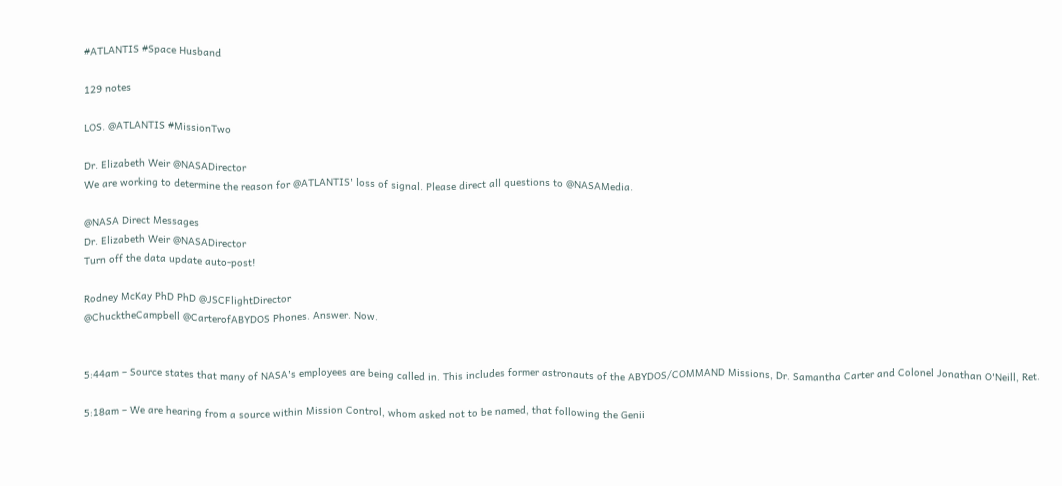#ATLANTIS #Space Husband

129 notes

LOS. @ATLANTIS #MissionTwo

Dr. Elizabeth Weir @NASADirector
We are working to determine the reason for @ATLANTIS' loss of signal. Please direct all questions to @NASAMedia.

@NASA Direct Messages
Dr. Elizabeth Weir @NASADirector
Turn off the data update auto-post!

Rodney McKay PhD PhD @JSCFlightDirector
@ChucktheCampbell @CarterofABYDOS Phones. Answer. Now.


5:44am – Source states that many of NASA's employees are being called in. This includes former astronauts of the ABYDOS/COMMAND Missions, Dr. Samantha Carter and Colonel Jonathan O'Neill, Ret.

5:18am – We are hearing from a source within Mission Control, whom asked not to be named, that following the Genii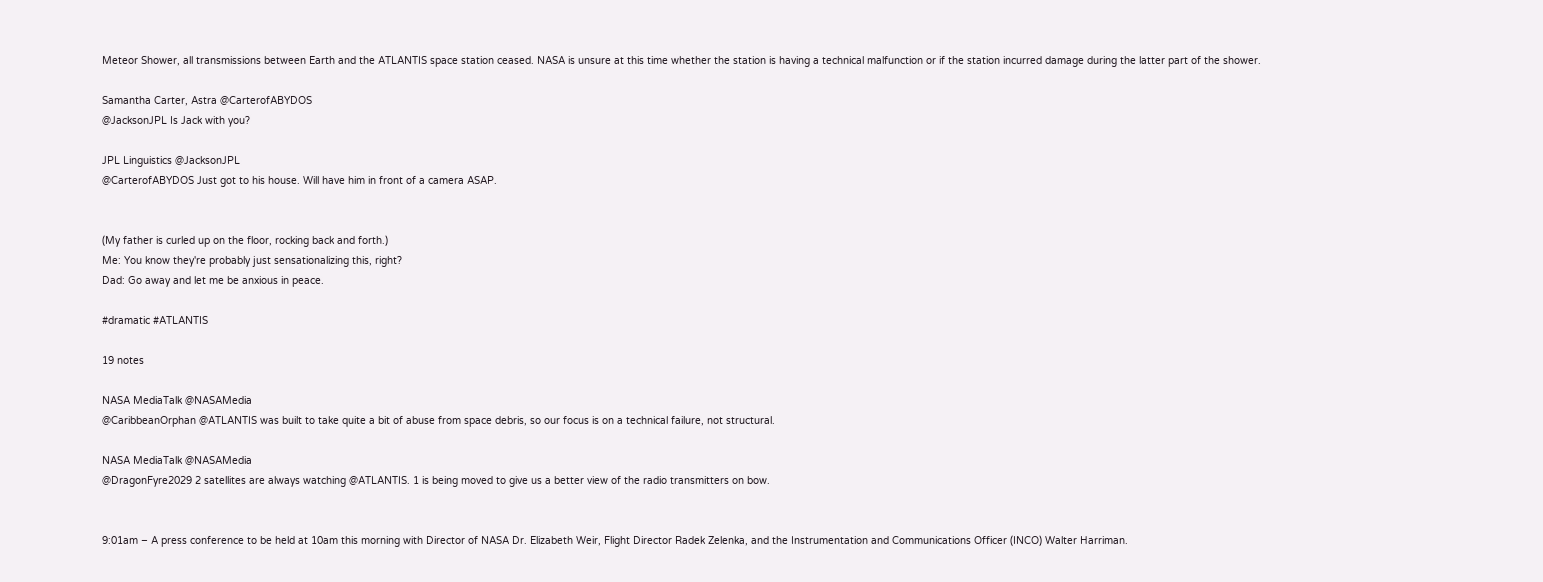Meteor Shower, all transmissions between Earth and the ATLANTIS space station ceased. NASA is unsure at this time whether the station is having a technical malfunction or if the station incurred damage during the latter part of the shower.

Samantha Carter, Astra @CarterofABYDOS
@JacksonJPL Is Jack with you?

JPL Linguistics @JacksonJPL
@CarterofABYDOS Just got to his house. Will have him in front of a camera ASAP.


(My father is curled up on the floor, rocking back and forth.)
Me: You know they're probably just sensationalizing this, right?
Dad: Go away and let me be anxious in peace.

#dramatic #ATLANTIS

19 notes

NASA MediaTalk @NASAMedia
@CaribbeanOrphan @ATLANTIS was built to take quite a bit of abuse from space debris, so our focus is on a technical failure, not structural.

NASA MediaTalk @NASAMedia
@DragonFyre2029 2 satellites are always watching @ATLANTIS. 1 is being moved to give us a better view of the radio transmitters on bow.


9:01am – A press conference to be held at 10am this morning with Director of NASA Dr. Elizabeth Weir, Flight Director Radek Zelenka, and the Instrumentation and Communications Officer (INCO) Walter Harriman.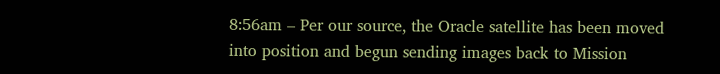8:56am – Per our source, the Oracle satellite has been moved into position and begun sending images back to Mission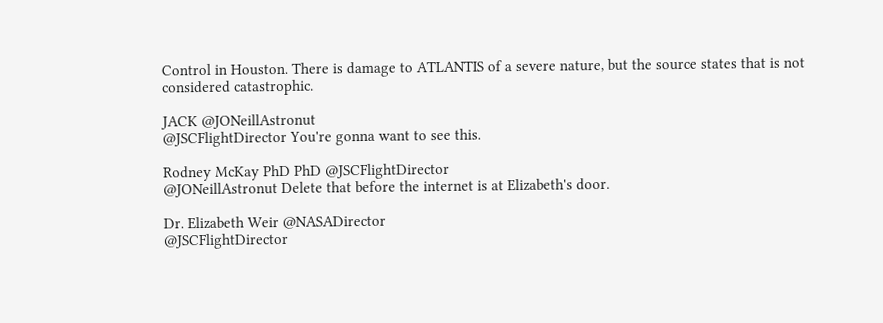Control in Houston. There is damage to ATLANTIS of a severe nature, but the source states that is not considered catastrophic.

JACK @JONeillAstronut
@JSCFlightDirector You're gonna want to see this.

Rodney McKay PhD PhD @JSCFlightDirector
@JONeillAstronut Delete that before the internet is at Elizabeth's door.

Dr. Elizabeth Weir @NASADirector
@JSCFlightDirector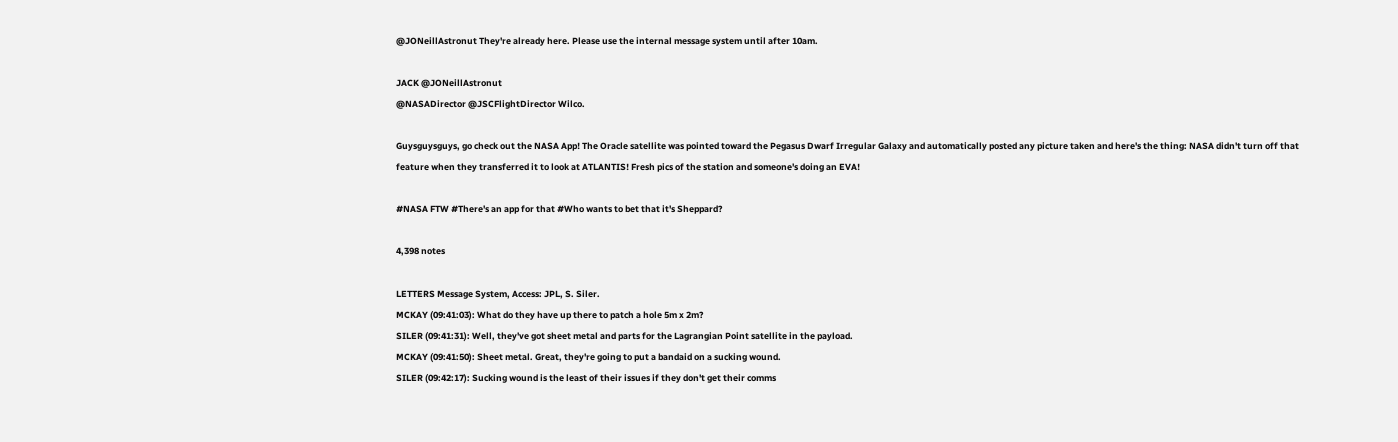@JONeillAstronut They're already here. Please use the internal message system until after 10am.

JACK @JONeillAstronut
@NASADirector @JSCFlightDirector Wilco.

Guysguysguys, go check out the NASA App! The Oracle satellite was pointed toward the Pegasus Dwarf Irregular Galaxy and automatically posted any picture taken and here's the thing: NASA didn't turn off that feature when they transferred it to look at ATLANTIS! Fresh pics of the station and someone's doing an EVA!

#NASA FTW #There's an app for that #Who wants to bet that it's Sheppard?

4,398 notes

LETTERS Message System, Access: JPL, S. Siler.
MCKAY (09:41:03): What do they have up there to patch a hole 5m x 2m?
SILER (09:41:31): Well, they've got sheet metal and parts for the Lagrangian Point satellite in the payload.
MCKAY (09:41:50): Sheet metal. Great, they're going to put a bandaid on a sucking wound.
SILER (09:42:17): Sucking wound is the least of their issues if they don't get their comms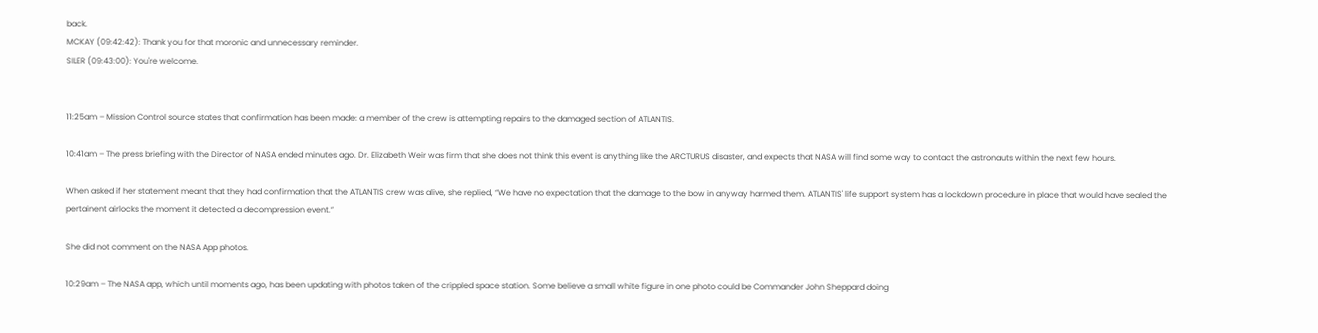back.
MCKAY (09:42:42): Thank you for that moronic and unnecessary reminder.
SILER (09:43:00): You're welcome.


11:25am – Mission Control source states that confirmation has been made: a member of the crew is attempting repairs to the damaged section of ATLANTIS.

10:41am – The press briefing with the Director of NASA ended minutes ago. Dr. Elizabeth Weir was firm that she does not think this event is anything like the ARCTURUS disaster, and expects that NASA will find some way to contact the astronauts within the next few hours.

When asked if her statement meant that they had confirmation that the ATLANTIS crew was alive, she replied, “We have no expectation that the damage to the bow in anyway harmed them. ATLANTIS' life support system has a lockdown procedure in place that would have sealed the pertainent airlocks the moment it detected a decompression event.”

She did not comment on the NASA App photos.

10:29am – The NASA app, which until moments ago, has been updating with photos taken of the crippled space station. Some believe a small white figure in one photo could be Commander John Sheppard doing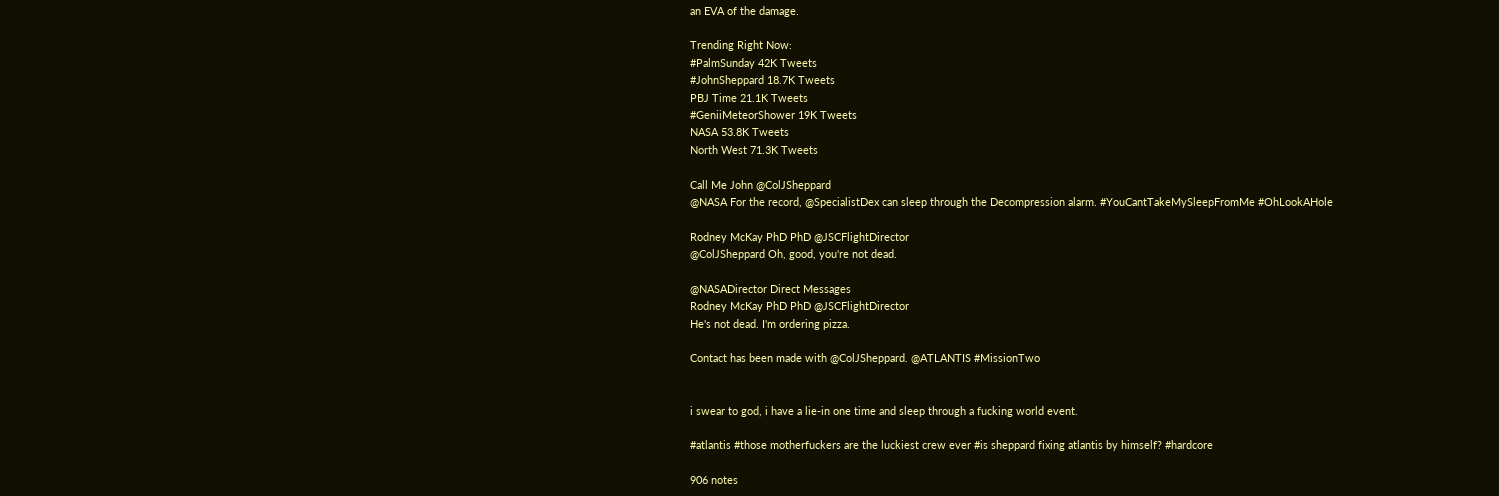an EVA of the damage.

Trending Right Now:
#PalmSunday 42K Tweets
#JohnSheppard 18.7K Tweets
PBJ Time 21.1K Tweets
#GeniiMeteorShower 19K Tweets
NASA 53.8K Tweets
North West 71.3K Tweets

Call Me John @ColJSheppard
@NASA For the record, @SpecialistDex can sleep through the Decompression alarm. #YouCantTakeMySleepFromMe #OhLookAHole

Rodney McKay PhD PhD @JSCFlightDirector
@ColJSheppard Oh, good, you're not dead.

@NASADirector Direct Messages
Rodney McKay PhD PhD @JSCFlightDirector
He's not dead. I'm ordering pizza.

Contact has been made with @ColJSheppard. @ATLANTIS #MissionTwo


i swear to god, i have a lie-in one time and sleep through a fucking world event.

#atlantis #those motherfuckers are the luckiest crew ever #is sheppard fixing atlantis by himself? #hardcore

906 notes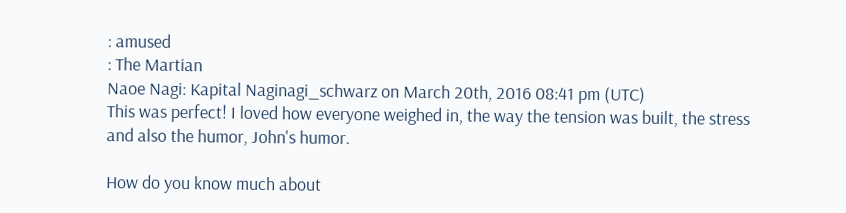: amused
: The Martian
Naoe Nagi: Kapital Naginagi_schwarz on March 20th, 2016 08:41 pm (UTC)
This was perfect! I loved how everyone weighed in, the way the tension was built, the stress and also the humor, John's humor.

How do you know much about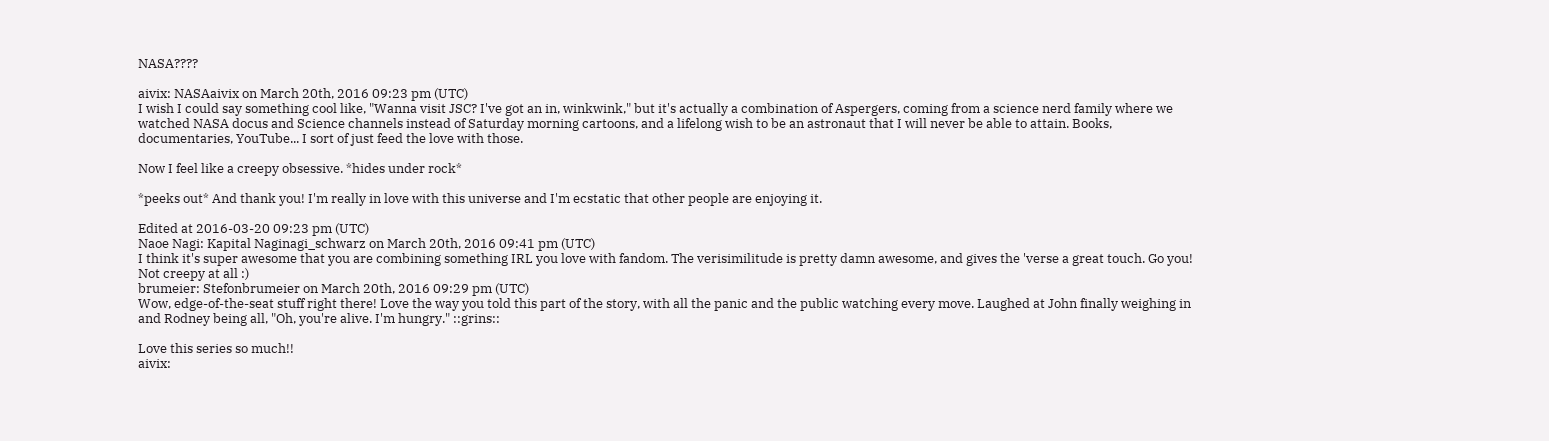NASA????

aivix: NASAaivix on March 20th, 2016 09:23 pm (UTC)
I wish I could say something cool like, "Wanna visit JSC? I've got an in, winkwink," but it's actually a combination of Aspergers, coming from a science nerd family where we watched NASA docus and Science channels instead of Saturday morning cartoons, and a lifelong wish to be an astronaut that I will never be able to attain. Books, documentaries, YouTube... I sort of just feed the love with those.

Now I feel like a creepy obsessive. *hides under rock*

*peeks out* And thank you! I'm really in love with this universe and I'm ecstatic that other people are enjoying it.

Edited at 2016-03-20 09:23 pm (UTC)
Naoe Nagi: Kapital Naginagi_schwarz on March 20th, 2016 09:41 pm (UTC)
I think it's super awesome that you are combining something IRL you love with fandom. The verisimilitude is pretty damn awesome, and gives the 'verse a great touch. Go you! Not creepy at all :)
brumeier: Stefonbrumeier on March 20th, 2016 09:29 pm (UTC)
Wow, edge-of-the-seat stuff right there! Love the way you told this part of the story, with all the panic and the public watching every move. Laughed at John finally weighing in and Rodney being all, "Oh, you're alive. I'm hungry." ::grins::

Love this series so much!!
aivix: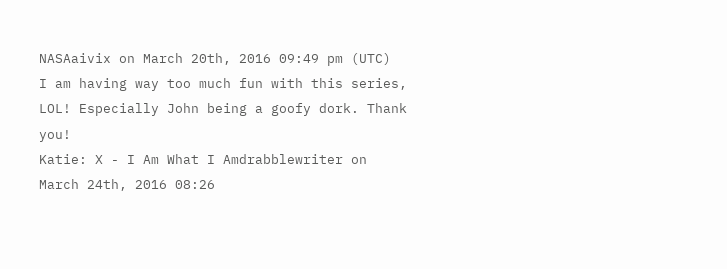NASAaivix on March 20th, 2016 09:49 pm (UTC)
I am having way too much fun with this series, LOL! Especially John being a goofy dork. Thank you!
Katie: X - I Am What I Amdrabblewriter on March 24th, 2016 08:26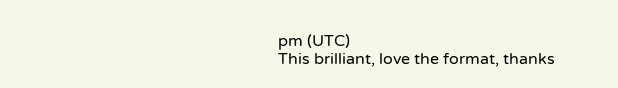pm (UTC)
This brilliant, love the format, thanks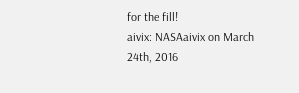for the fill!
aivix: NASAaivix on March 24th, 2016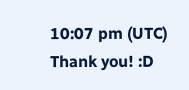10:07 pm (UTC)
Thank you! :D